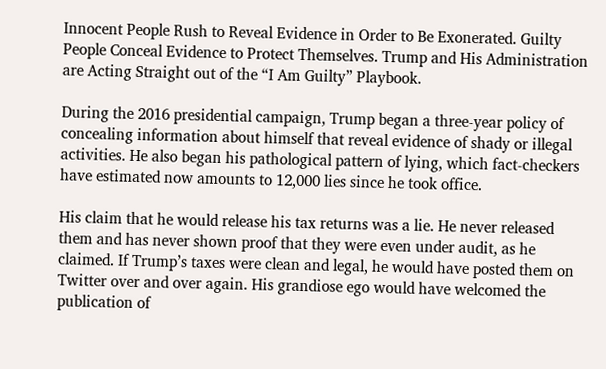Innocent People Rush to Reveal Evidence in Order to Be Exonerated. Guilty People Conceal Evidence to Protect Themselves. Trump and His Administration are Acting Straight out of the “I Am Guilty” Playbook.

During the 2016 presidential campaign, Trump began a three-year policy of concealing information about himself that reveal evidence of shady or illegal activities. He also began his pathological pattern of lying, which fact-checkers have estimated now amounts to 12,000 lies since he took office.

His claim that he would release his tax returns was a lie. He never released them and has never shown proof that they were even under audit, as he claimed. If Trump’s taxes were clean and legal, he would have posted them on Twitter over and over again. His grandiose ego would have welcomed the publication of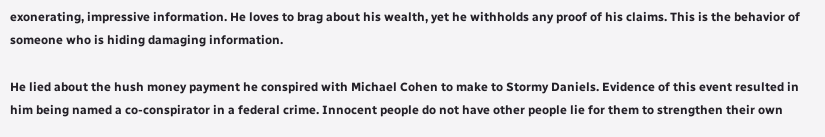exonerating, impressive information. He loves to brag about his wealth, yet he withholds any proof of his claims. This is the behavior of someone who is hiding damaging information.

He lied about the hush money payment he conspired with Michael Cohen to make to Stormy Daniels. Evidence of this event resulted in him being named a co-conspirator in a federal crime. Innocent people do not have other people lie for them to strengthen their own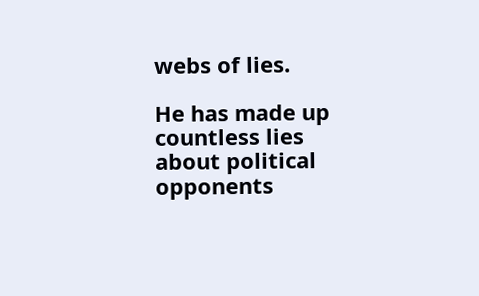webs of lies.

He has made up countless lies about political opponents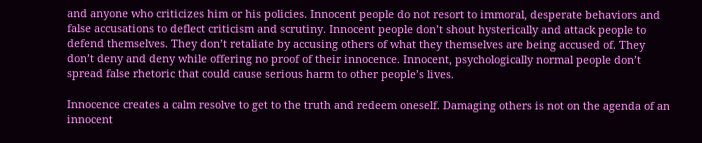and anyone who criticizes him or his policies. Innocent people do not resort to immoral, desperate behaviors and false accusations to deflect criticism and scrutiny. Innocent people don’t shout hysterically and attack people to defend themselves. They don’t retaliate by accusing others of what they themselves are being accused of. They don’t deny and deny while offering no proof of their innocence. Innocent, psychologically normal people don’t spread false rhetoric that could cause serious harm to other people’s lives.

Innocence creates a calm resolve to get to the truth and redeem oneself. Damaging others is not on the agenda of an innocent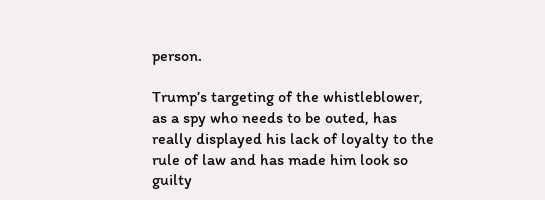person.

Trump’s targeting of the whistleblower, as a spy who needs to be outed, has really displayed his lack of loyalty to the rule of law and has made him look so guilty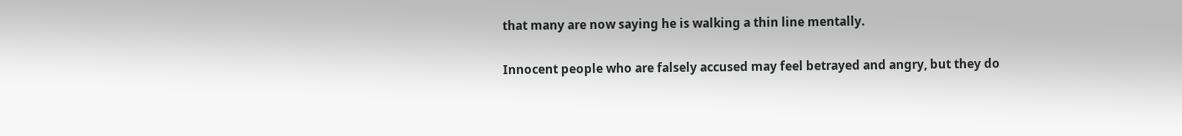that many are now saying he is walking a thin line mentally.

Innocent people who are falsely accused may feel betrayed and angry, but they do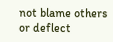not blame others or deflect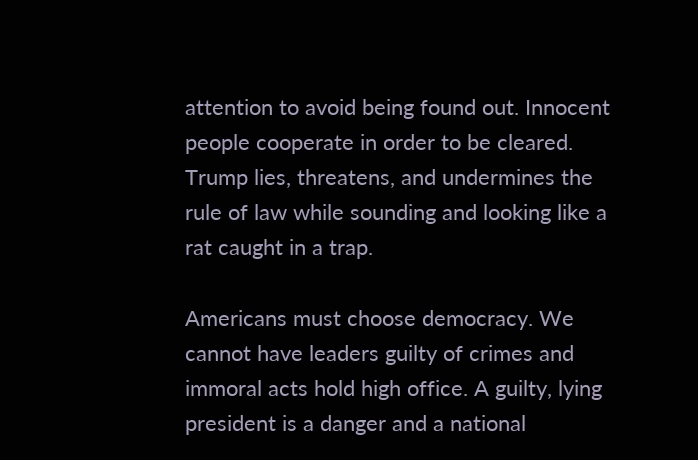attention to avoid being found out. Innocent people cooperate in order to be cleared. Trump lies, threatens, and undermines the rule of law while sounding and looking like a rat caught in a trap.

Americans must choose democracy. We cannot have leaders guilty of crimes and immoral acts hold high office. A guilty, lying president is a danger and a national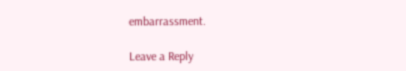embarrassment.

Leave a Reply